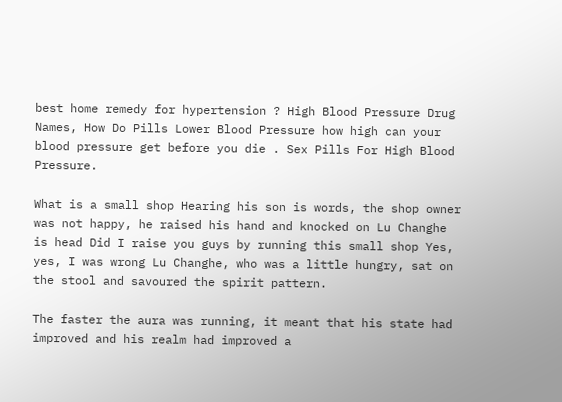best home remedy for hypertension ? High Blood Pressure Drug Names, How Do Pills Lower Blood Pressure how high can your blood pressure get before you die . Sex Pills For High Blood Pressure.

What is a small shop Hearing his son is words, the shop owner was not happy, he raised his hand and knocked on Lu Changhe is head Did I raise you guys by running this small shop Yes, yes, I was wrong Lu Changhe, who was a little hungry, sat on the stool and savoured the spirit pattern.

The faster the aura was running, it meant that his state had improved and his realm had improved a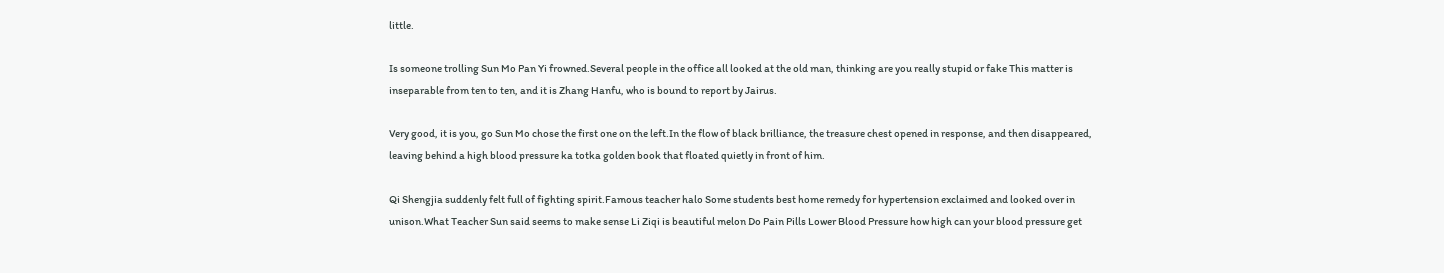little.

Is someone trolling Sun Mo Pan Yi frowned.Several people in the office all looked at the old man, thinking are you really stupid or fake This matter is inseparable from ten to ten, and it is Zhang Hanfu, who is bound to report by Jairus.

Very good, it is you, go Sun Mo chose the first one on the left.In the flow of black brilliance, the treasure chest opened in response, and then disappeared, leaving behind a high blood pressure ka totka golden book that floated quietly in front of him.

Qi Shengjia suddenly felt full of fighting spirit.Famous teacher halo Some students best home remedy for hypertension exclaimed and looked over in unison.What Teacher Sun said seems to make sense Li Ziqi is beautiful melon Do Pain Pills Lower Blood Pressure how high can your blood pressure get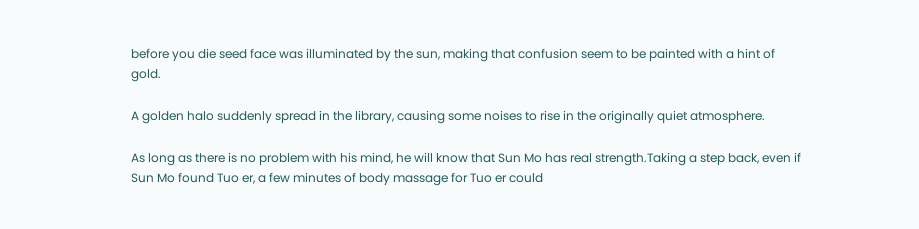before you die seed face was illuminated by the sun, making that confusion seem to be painted with a hint of gold.

A golden halo suddenly spread in the library, causing some noises to rise in the originally quiet atmosphere.

As long as there is no problem with his mind, he will know that Sun Mo has real strength.Taking a step back, even if Sun Mo found Tuo er, a few minutes of body massage for Tuo er could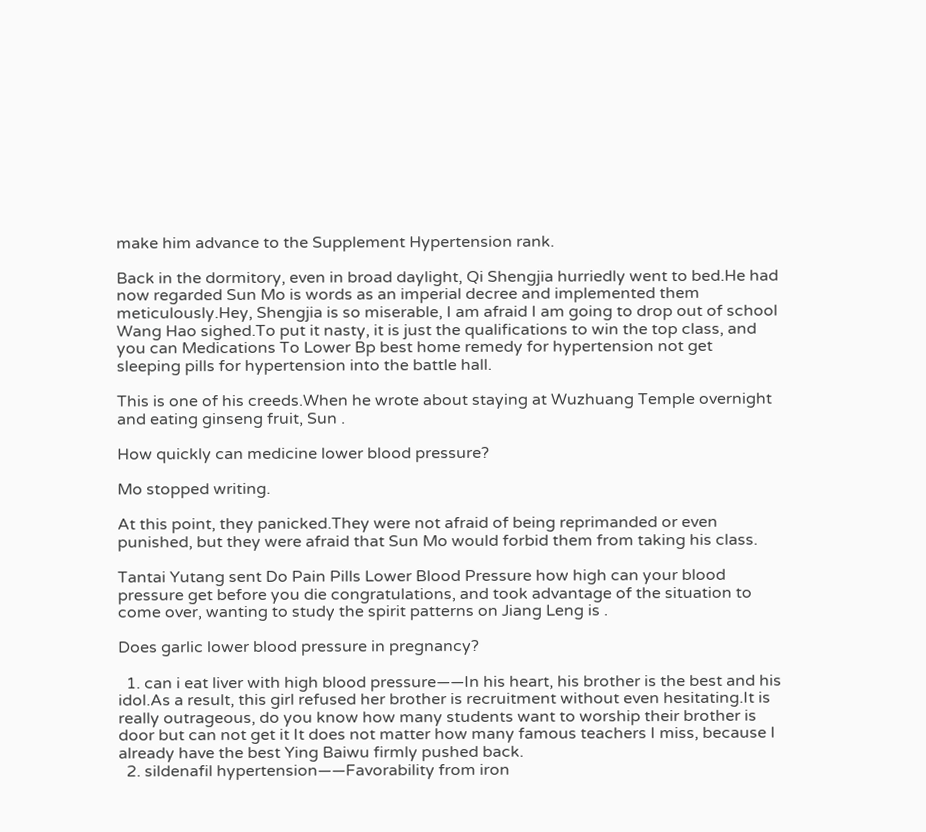make him advance to the Supplement Hypertension rank.

Back in the dormitory, even in broad daylight, Qi Shengjia hurriedly went to bed.He had now regarded Sun Mo is words as an imperial decree and implemented them meticulously.Hey, Shengjia is so miserable, I am afraid I am going to drop out of school Wang Hao sighed.To put it nasty, it is just the qualifications to win the top class, and you can Medications To Lower Bp best home remedy for hypertension not get sleeping pills for hypertension into the battle hall.

This is one of his creeds.When he wrote about staying at Wuzhuang Temple overnight and eating ginseng fruit, Sun .

How quickly can medicine lower blood pressure?

Mo stopped writing.

At this point, they panicked.They were not afraid of being reprimanded or even punished, but they were afraid that Sun Mo would forbid them from taking his class.

Tantai Yutang sent Do Pain Pills Lower Blood Pressure how high can your blood pressure get before you die congratulations, and took advantage of the situation to come over, wanting to study the spirit patterns on Jiang Leng is .

Does garlic lower blood pressure in pregnancy?

  1. can i eat liver with high blood pressure——In his heart, his brother is the best and his idol.As a result, this girl refused her brother is recruitment without even hesitating.It is really outrageous, do you know how many students want to worship their brother is door but can not get it It does not matter how many famous teachers I miss, because I already have the best Ying Baiwu firmly pushed back.
  2. sildenafil hypertension——Favorability from iron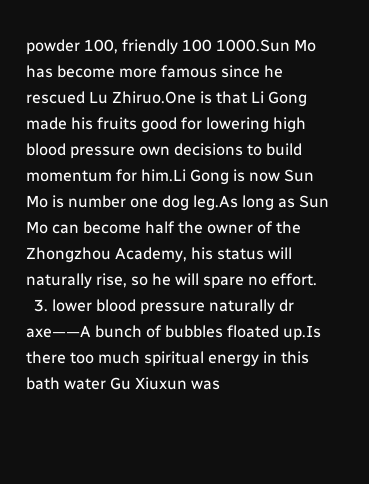powder 100, friendly 100 1000.Sun Mo has become more famous since he rescued Lu Zhiruo.One is that Li Gong made his fruits good for lowering high blood pressure own decisions to build momentum for him.Li Gong is now Sun Mo is number one dog leg.As long as Sun Mo can become half the owner of the Zhongzhou Academy, his status will naturally rise, so he will spare no effort.
  3. lower blood pressure naturally dr axe——A bunch of bubbles floated up.Is there too much spiritual energy in this bath water Gu Xiuxun was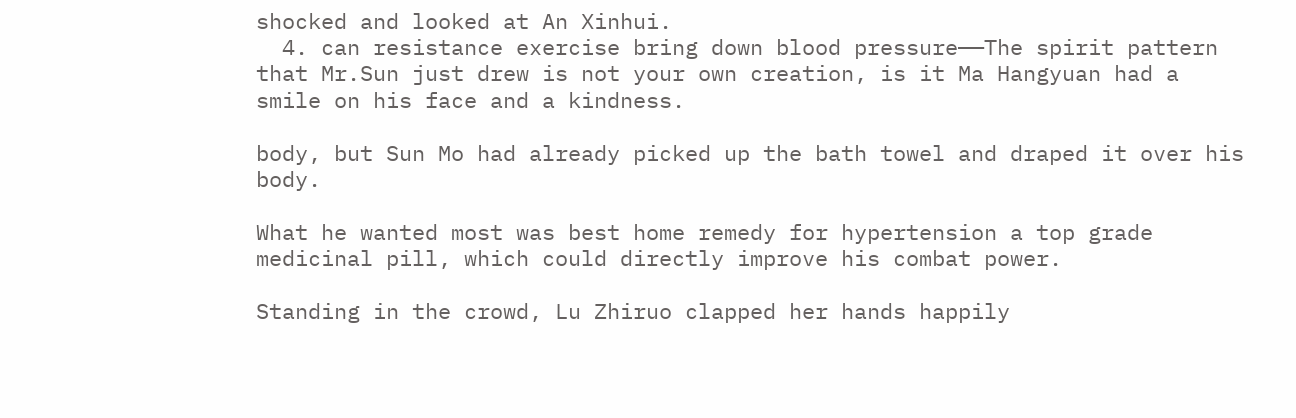shocked and looked at An Xinhui.
  4. can resistance exercise bring down blood pressure——The spirit pattern that Mr.Sun just drew is not your own creation, is it Ma Hangyuan had a smile on his face and a kindness.

body, but Sun Mo had already picked up the bath towel and draped it over his body.

What he wanted most was best home remedy for hypertension a top grade medicinal pill, which could directly improve his combat power.

Standing in the crowd, Lu Zhiruo clapped her hands happily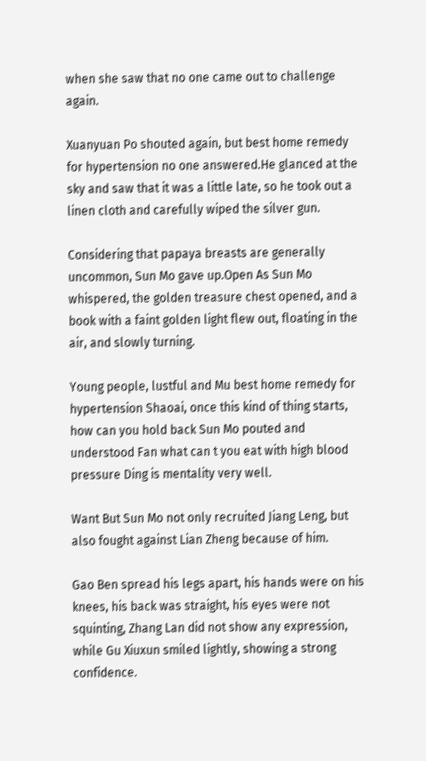when she saw that no one came out to challenge again.

Xuanyuan Po shouted again, but best home remedy for hypertension no one answered.He glanced at the sky and saw that it was a little late, so he took out a linen cloth and carefully wiped the silver gun.

Considering that papaya breasts are generally uncommon, Sun Mo gave up.Open As Sun Mo whispered, the golden treasure chest opened, and a book with a faint golden light flew out, floating in the air, and slowly turning.

Young people, lustful and Mu best home remedy for hypertension Shaoai, once this kind of thing starts, how can you hold back Sun Mo pouted and understood Fan what can t you eat with high blood pressure Ding is mentality very well.

Want But Sun Mo not only recruited Jiang Leng, but also fought against Lian Zheng because of him.

Gao Ben spread his legs apart, his hands were on his knees, his back was straight, his eyes were not squinting, Zhang Lan did not show any expression, while Gu Xiuxun smiled lightly, showing a strong confidence.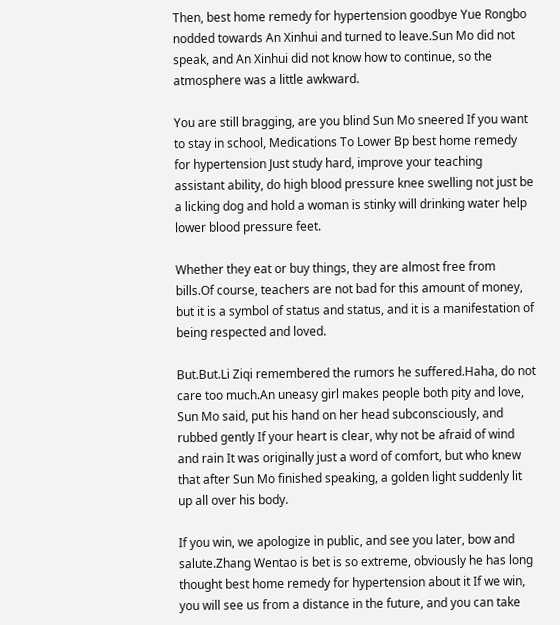Then, best home remedy for hypertension goodbye Yue Rongbo nodded towards An Xinhui and turned to leave.Sun Mo did not speak, and An Xinhui did not know how to continue, so the atmosphere was a little awkward.

You are still bragging, are you blind Sun Mo sneered If you want to stay in school, Medications To Lower Bp best home remedy for hypertension Just study hard, improve your teaching assistant ability, do high blood pressure knee swelling not just be a licking dog and hold a woman is stinky will drinking water help lower blood pressure feet.

Whether they eat or buy things, they are almost free from bills.Of course, teachers are not bad for this amount of money, but it is a symbol of status and status, and it is a manifestation of being respected and loved.

But.But.Li Ziqi remembered the rumors he suffered.Haha, do not care too much.An uneasy girl makes people both pity and love, Sun Mo said, put his hand on her head subconsciously, and rubbed gently If your heart is clear, why not be afraid of wind and rain It was originally just a word of comfort, but who knew that after Sun Mo finished speaking, a golden light suddenly lit up all over his body.

If you win, we apologize in public, and see you later, bow and salute.Zhang Wentao is bet is so extreme, obviously he has long thought best home remedy for hypertension about it If we win, you will see us from a distance in the future, and you can take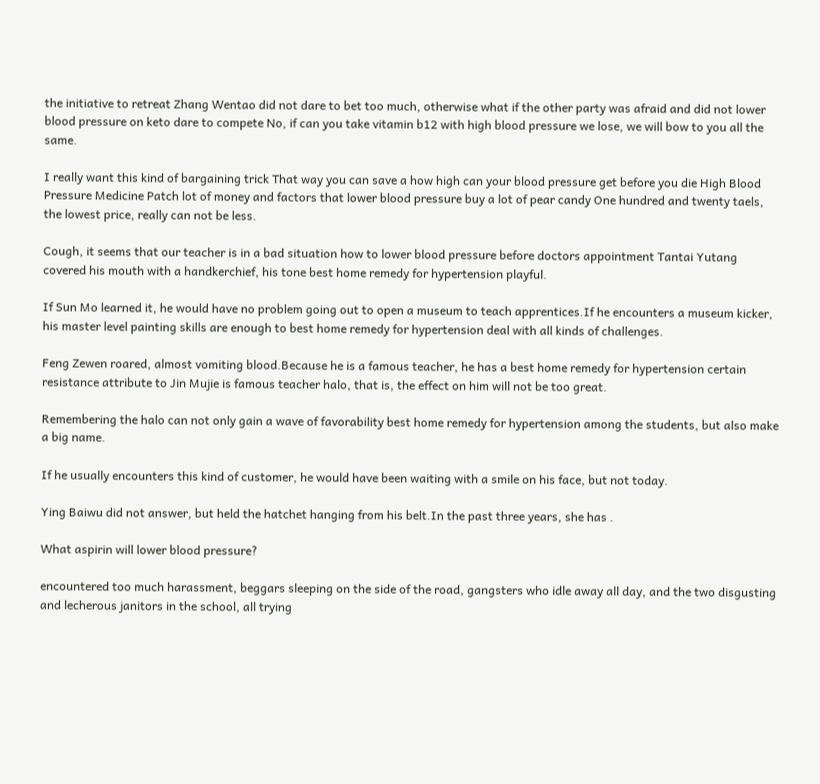the initiative to retreat Zhang Wentao did not dare to bet too much, otherwise what if the other party was afraid and did not lower blood pressure on keto dare to compete No, if can you take vitamin b12 with high blood pressure we lose, we will bow to you all the same.

I really want this kind of bargaining trick That way you can save a how high can your blood pressure get before you die High Blood Pressure Medicine Patch lot of money and factors that lower blood pressure buy a lot of pear candy One hundred and twenty taels, the lowest price, really can not be less.

Cough, it seems that our teacher is in a bad situation how to lower blood pressure before doctors appointment Tantai Yutang covered his mouth with a handkerchief, his tone best home remedy for hypertension playful.

If Sun Mo learned it, he would have no problem going out to open a museum to teach apprentices.If he encounters a museum kicker, his master level painting skills are enough to best home remedy for hypertension deal with all kinds of challenges.

Feng Zewen roared, almost vomiting blood.Because he is a famous teacher, he has a best home remedy for hypertension certain resistance attribute to Jin Mujie is famous teacher halo, that is, the effect on him will not be too great.

Remembering the halo can not only gain a wave of favorability best home remedy for hypertension among the students, but also make a big name.

If he usually encounters this kind of customer, he would have been waiting with a smile on his face, but not today.

Ying Baiwu did not answer, but held the hatchet hanging from his belt.In the past three years, she has .

What aspirin will lower blood pressure?

encountered too much harassment, beggars sleeping on the side of the road, gangsters who idle away all day, and the two disgusting and lecherous janitors in the school, all trying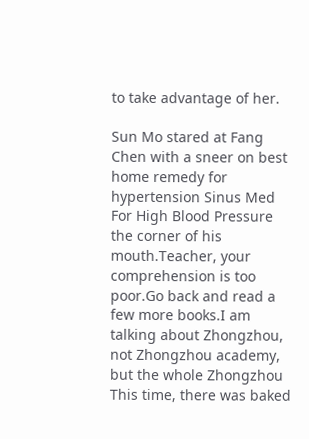to take advantage of her.

Sun Mo stared at Fang Chen with a sneer on best home remedy for hypertension Sinus Med For High Blood Pressure the corner of his mouth.Teacher, your comprehension is too poor.Go back and read a few more books.I am talking about Zhongzhou, not Zhongzhou academy, but the whole Zhongzhou This time, there was baked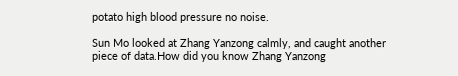potato high blood pressure no noise.

Sun Mo looked at Zhang Yanzong calmly, and caught another piece of data.How did you know Zhang Yanzong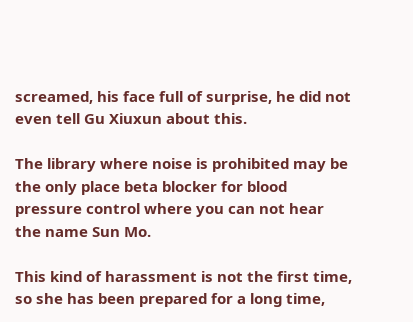screamed, his face full of surprise, he did not even tell Gu Xiuxun about this.

The library where noise is prohibited may be the only place beta blocker for blood pressure control where you can not hear the name Sun Mo.

This kind of harassment is not the first time, so she has been prepared for a long time,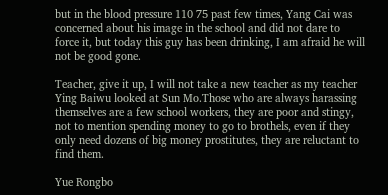but in the blood pressure 110 75 past few times, Yang Cai was concerned about his image in the school and did not dare to force it, but today this guy has been drinking, I am afraid he will not be good gone.

Teacher, give it up, I will not take a new teacher as my teacher Ying Baiwu looked at Sun Mo.Those who are always harassing themselves are a few school workers, they are poor and stingy, not to mention spending money to go to brothels, even if they only need dozens of big money prostitutes, they are reluctant to find them.

Yue Rongbo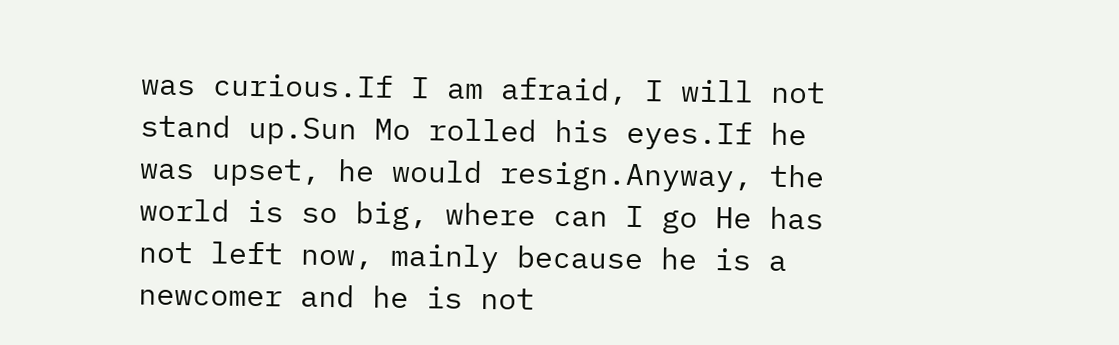was curious.If I am afraid, I will not stand up.Sun Mo rolled his eyes.If he was upset, he would resign.Anyway, the world is so big, where can I go He has not left now, mainly because he is a newcomer and he is not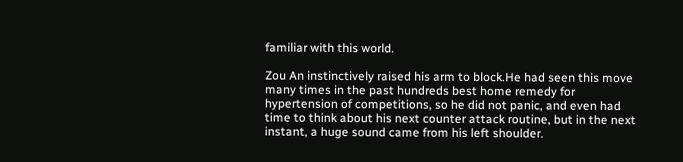familiar with this world.

Zou An instinctively raised his arm to block.He had seen this move many times in the past hundreds best home remedy for hypertension of competitions, so he did not panic, and even had time to think about his next counter attack routine, but in the next instant, a huge sound came from his left shoulder.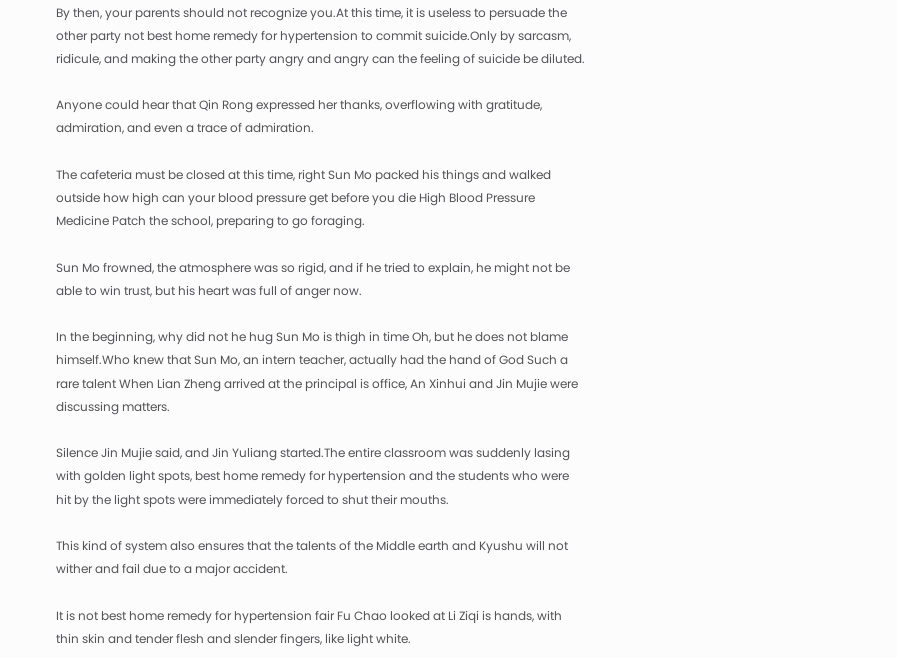By then, your parents should not recognize you.At this time, it is useless to persuade the other party not best home remedy for hypertension to commit suicide.Only by sarcasm, ridicule, and making the other party angry and angry can the feeling of suicide be diluted.

Anyone could hear that Qin Rong expressed her thanks, overflowing with gratitude, admiration, and even a trace of admiration.

The cafeteria must be closed at this time, right Sun Mo packed his things and walked outside how high can your blood pressure get before you die High Blood Pressure Medicine Patch the school, preparing to go foraging.

Sun Mo frowned, the atmosphere was so rigid, and if he tried to explain, he might not be able to win trust, but his heart was full of anger now.

In the beginning, why did not he hug Sun Mo is thigh in time Oh, but he does not blame himself.Who knew that Sun Mo, an intern teacher, actually had the hand of God Such a rare talent When Lian Zheng arrived at the principal is office, An Xinhui and Jin Mujie were discussing matters.

Silence Jin Mujie said, and Jin Yuliang started.The entire classroom was suddenly lasing with golden light spots, best home remedy for hypertension and the students who were hit by the light spots were immediately forced to shut their mouths.

This kind of system also ensures that the talents of the Middle earth and Kyushu will not wither and fail due to a major accident.

It is not best home remedy for hypertension fair Fu Chao looked at Li Ziqi is hands, with thin skin and tender flesh and slender fingers, like light white.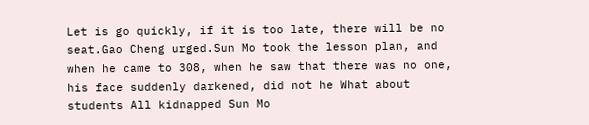Let is go quickly, if it is too late, there will be no seat.Gao Cheng urged.Sun Mo took the lesson plan, and when he came to 308, when he saw that there was no one, his face suddenly darkened, did not he What about students All kidnapped Sun Mo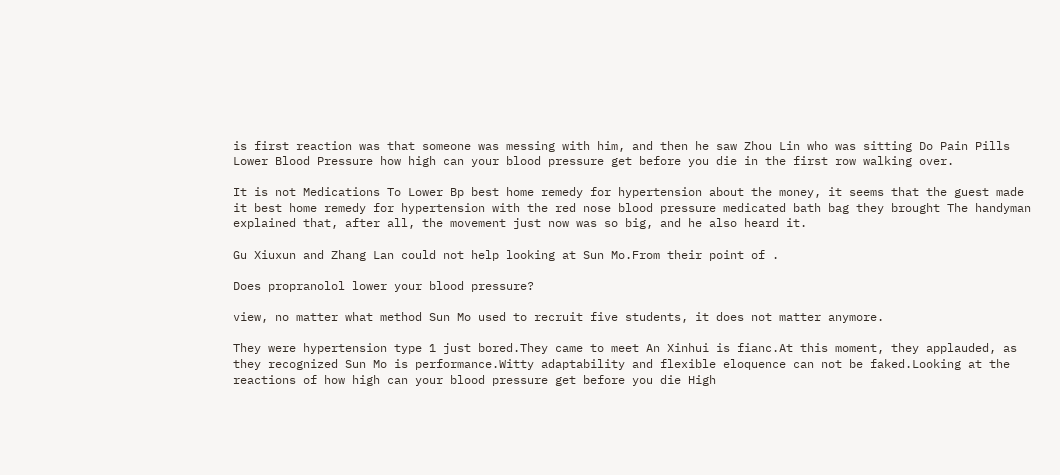is first reaction was that someone was messing with him, and then he saw Zhou Lin who was sitting Do Pain Pills Lower Blood Pressure how high can your blood pressure get before you die in the first row walking over.

It is not Medications To Lower Bp best home remedy for hypertension about the money, it seems that the guest made it best home remedy for hypertension with the red nose blood pressure medicated bath bag they brought The handyman explained that, after all, the movement just now was so big, and he also heard it.

Gu Xiuxun and Zhang Lan could not help looking at Sun Mo.From their point of .

Does propranolol lower your blood pressure?

view, no matter what method Sun Mo used to recruit five students, it does not matter anymore.

They were hypertension type 1 just bored.They came to meet An Xinhui is fianc.At this moment, they applauded, as they recognized Sun Mo is performance.Witty adaptability and flexible eloquence can not be faked.Looking at the reactions of how high can your blood pressure get before you die High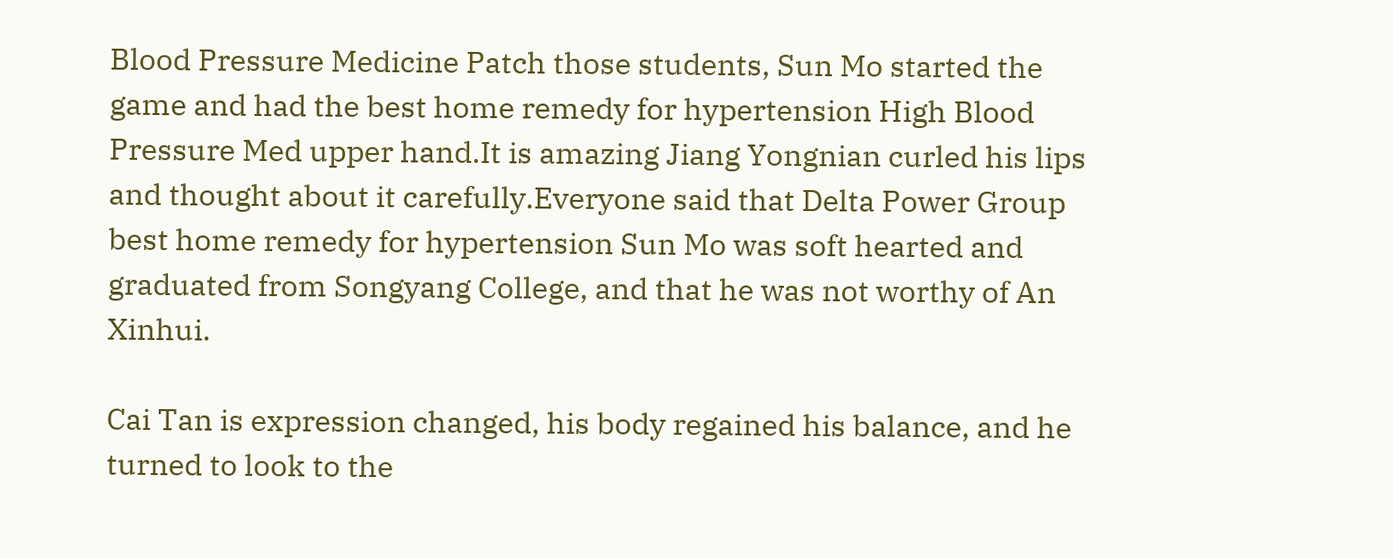Blood Pressure Medicine Patch those students, Sun Mo started the game and had the best home remedy for hypertension High Blood Pressure Med upper hand.It is amazing Jiang Yongnian curled his lips and thought about it carefully.Everyone said that Delta Power Group best home remedy for hypertension Sun Mo was soft hearted and graduated from Songyang College, and that he was not worthy of An Xinhui.

Cai Tan is expression changed, his body regained his balance, and he turned to look to the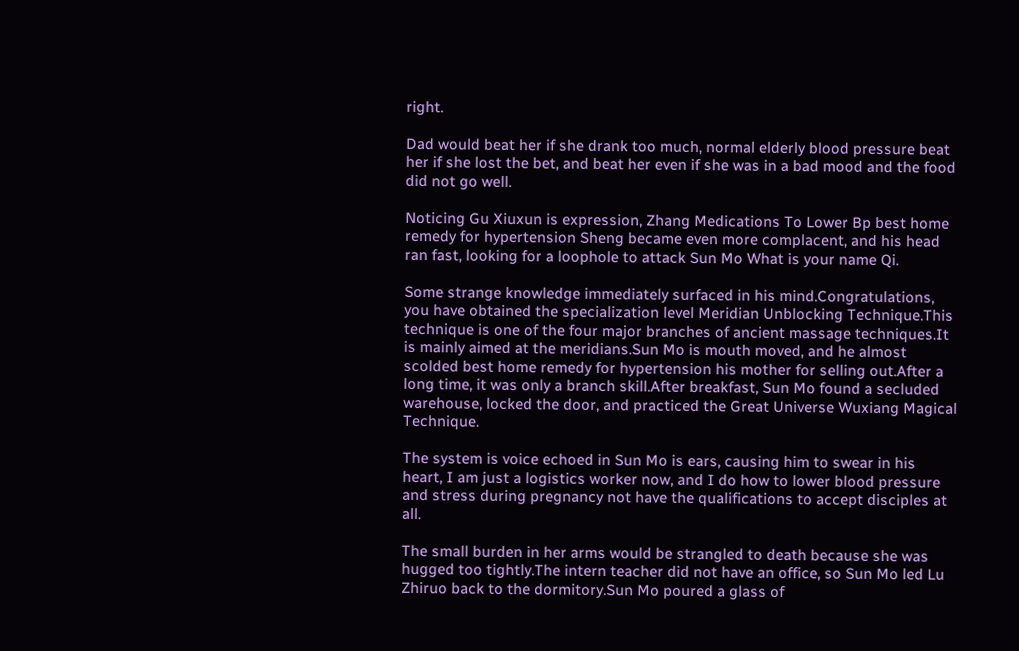right.

Dad would beat her if she drank too much, normal elderly blood pressure beat her if she lost the bet, and beat her even if she was in a bad mood and the food did not go well.

Noticing Gu Xiuxun is expression, Zhang Medications To Lower Bp best home remedy for hypertension Sheng became even more complacent, and his head ran fast, looking for a loophole to attack Sun Mo What is your name Qi.

Some strange knowledge immediately surfaced in his mind.Congratulations, you have obtained the specialization level Meridian Unblocking Technique.This technique is one of the four major branches of ancient massage techniques.It is mainly aimed at the meridians.Sun Mo is mouth moved, and he almost scolded best home remedy for hypertension his mother for selling out.After a long time, it was only a branch skill.After breakfast, Sun Mo found a secluded warehouse, locked the door, and practiced the Great Universe Wuxiang Magical Technique.

The system is voice echoed in Sun Mo is ears, causing him to swear in his heart, I am just a logistics worker now, and I do how to lower blood pressure and stress during pregnancy not have the qualifications to accept disciples at all.

The small burden in her arms would be strangled to death because she was hugged too tightly.The intern teacher did not have an office, so Sun Mo led Lu Zhiruo back to the dormitory.Sun Mo poured a glass of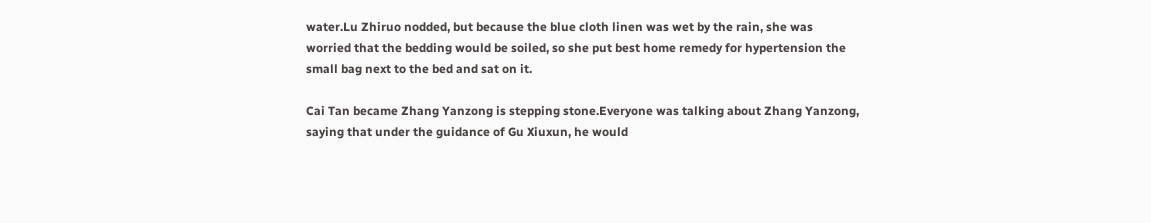water.Lu Zhiruo nodded, but because the blue cloth linen was wet by the rain, she was worried that the bedding would be soiled, so she put best home remedy for hypertension the small bag next to the bed and sat on it.

Cai Tan became Zhang Yanzong is stepping stone.Everyone was talking about Zhang Yanzong, saying that under the guidance of Gu Xiuxun, he would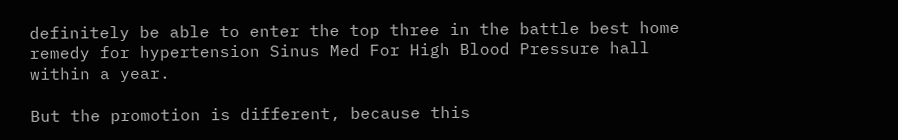definitely be able to enter the top three in the battle best home remedy for hypertension Sinus Med For High Blood Pressure hall within a year.

But the promotion is different, because this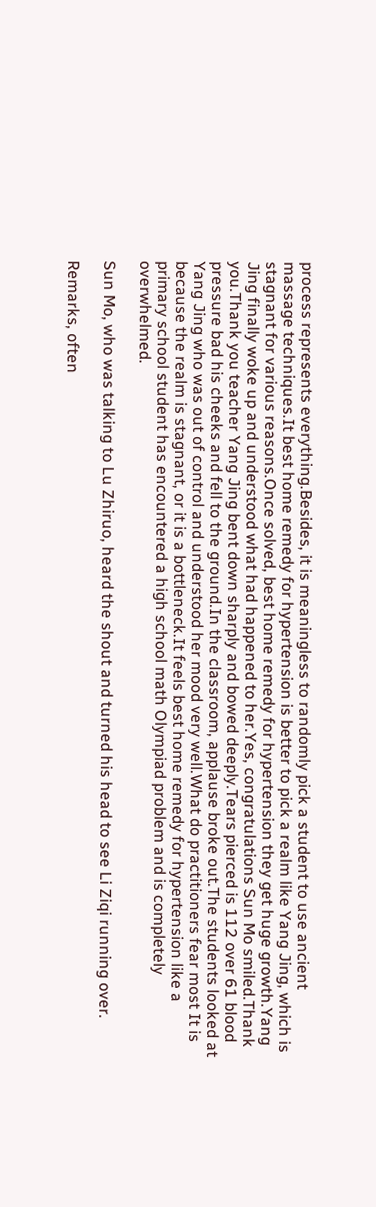process represents everything.Besides, it is meaningless to randomly pick a student to use ancient massage techniques.It best home remedy for hypertension is better to pick a realm like Yang Jing, which is stagnant for various reasons.Once solved, best home remedy for hypertension they get huge growth.Yang Jing finally woke up and understood what had happened to her.Yes, congratulations Sun Mo smiled.Thank you.Thank you teacher Yang Jing bent down sharply and bowed deeply.Tears pierced is 112 over 61 blood pressure bad his cheeks and fell to the ground.In the classroom, applause broke out.The students looked at Yang Jing who was out of control and understood her mood very well.What do practitioners fear most It is because the realm is stagnant, or it is a bottleneck.It feels best home remedy for hypertension like a primary school student has encountered a high school math Olympiad problem and is completely overwhelmed.

Sun Mo, who was talking to Lu Zhiruo, heard the shout and turned his head to see Li Ziqi running over.

Remarks, often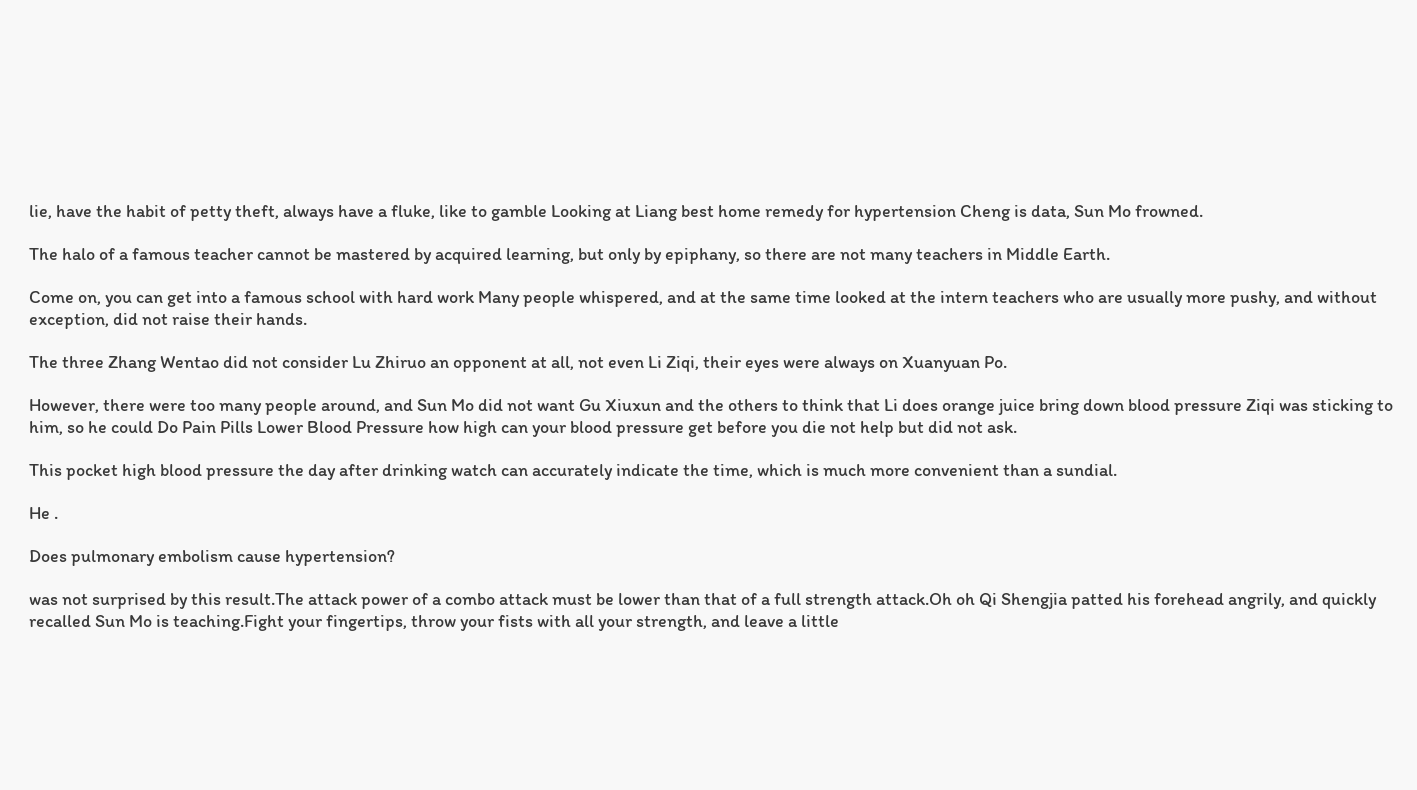lie, have the habit of petty theft, always have a fluke, like to gamble Looking at Liang best home remedy for hypertension Cheng is data, Sun Mo frowned.

The halo of a famous teacher cannot be mastered by acquired learning, but only by epiphany, so there are not many teachers in Middle Earth.

Come on, you can get into a famous school with hard work Many people whispered, and at the same time looked at the intern teachers who are usually more pushy, and without exception, did not raise their hands.

The three Zhang Wentao did not consider Lu Zhiruo an opponent at all, not even Li Ziqi, their eyes were always on Xuanyuan Po.

However, there were too many people around, and Sun Mo did not want Gu Xiuxun and the others to think that Li does orange juice bring down blood pressure Ziqi was sticking to him, so he could Do Pain Pills Lower Blood Pressure how high can your blood pressure get before you die not help but did not ask.

This pocket high blood pressure the day after drinking watch can accurately indicate the time, which is much more convenient than a sundial.

He .

Does pulmonary embolism cause hypertension?

was not surprised by this result.The attack power of a combo attack must be lower than that of a full strength attack.Oh oh Qi Shengjia patted his forehead angrily, and quickly recalled Sun Mo is teaching.Fight your fingertips, throw your fists with all your strength, and leave a little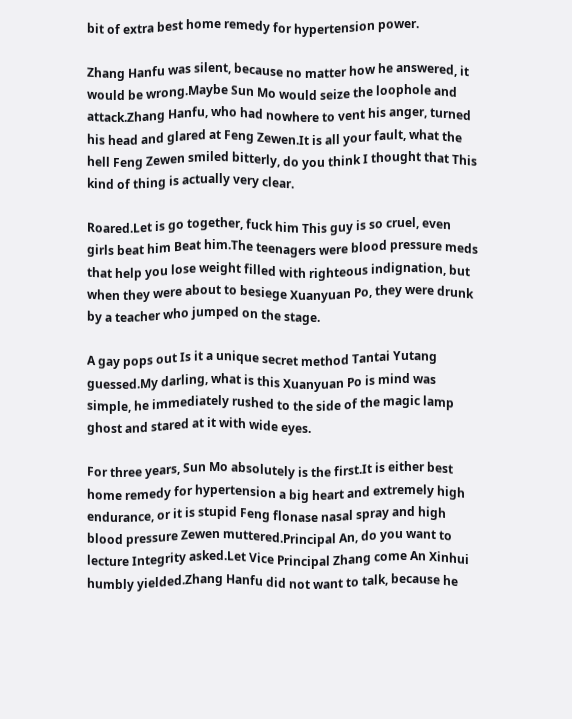bit of extra best home remedy for hypertension power.

Zhang Hanfu was silent, because no matter how he answered, it would be wrong.Maybe Sun Mo would seize the loophole and attack.Zhang Hanfu, who had nowhere to vent his anger, turned his head and glared at Feng Zewen.It is all your fault, what the hell Feng Zewen smiled bitterly, do you think I thought that This kind of thing is actually very clear.

Roared.Let is go together, fuck him This guy is so cruel, even girls beat him Beat him.The teenagers were blood pressure meds that help you lose weight filled with righteous indignation, but when they were about to besiege Xuanyuan Po, they were drunk by a teacher who jumped on the stage.

A gay pops out Is it a unique secret method Tantai Yutang guessed.My darling, what is this Xuanyuan Po is mind was simple, he immediately rushed to the side of the magic lamp ghost and stared at it with wide eyes.

For three years, Sun Mo absolutely is the first.It is either best home remedy for hypertension a big heart and extremely high endurance, or it is stupid Feng flonase nasal spray and high blood pressure Zewen muttered.Principal An, do you want to lecture Integrity asked.Let Vice Principal Zhang come An Xinhui humbly yielded.Zhang Hanfu did not want to talk, because he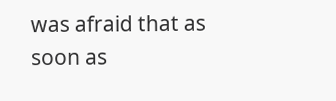was afraid that as soon as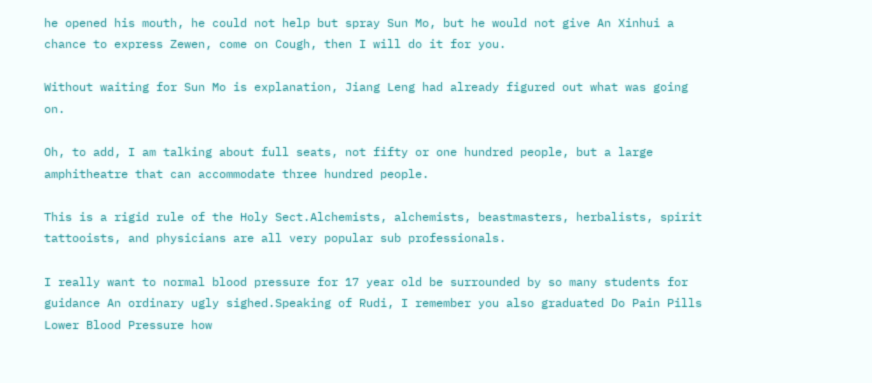he opened his mouth, he could not help but spray Sun Mo, but he would not give An Xinhui a chance to express Zewen, come on Cough, then I will do it for you.

Without waiting for Sun Mo is explanation, Jiang Leng had already figured out what was going on.

Oh, to add, I am talking about full seats, not fifty or one hundred people, but a large amphitheatre that can accommodate three hundred people.

This is a rigid rule of the Holy Sect.Alchemists, alchemists, beastmasters, herbalists, spirit tattooists, and physicians are all very popular sub professionals.

I really want to normal blood pressure for 17 year old be surrounded by so many students for guidance An ordinary ugly sighed.Speaking of Rudi, I remember you also graduated Do Pain Pills Lower Blood Pressure how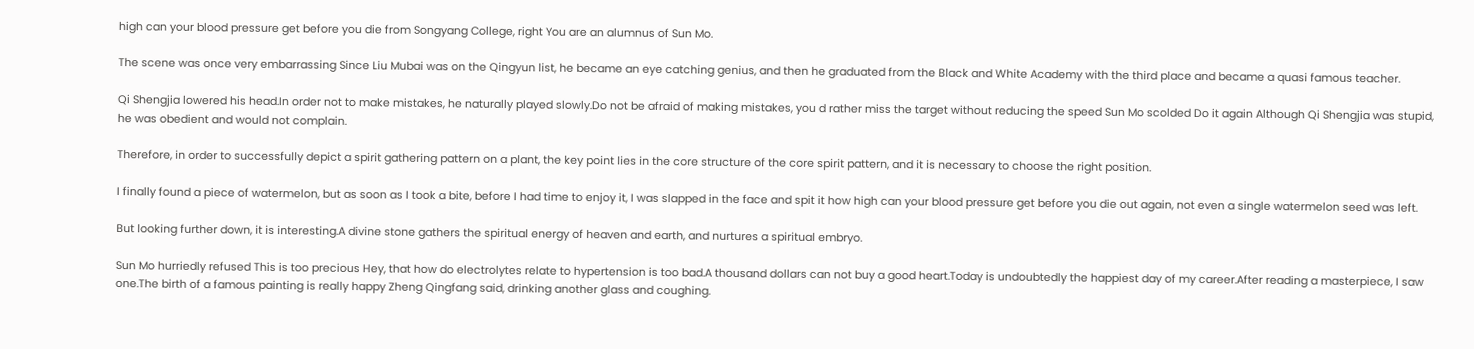high can your blood pressure get before you die from Songyang College, right You are an alumnus of Sun Mo.

The scene was once very embarrassing Since Liu Mubai was on the Qingyun list, he became an eye catching genius, and then he graduated from the Black and White Academy with the third place and became a quasi famous teacher.

Qi Shengjia lowered his head.In order not to make mistakes, he naturally played slowly.Do not be afraid of making mistakes, you d rather miss the target without reducing the speed Sun Mo scolded Do it again Although Qi Shengjia was stupid, he was obedient and would not complain.

Therefore, in order to successfully depict a spirit gathering pattern on a plant, the key point lies in the core structure of the core spirit pattern, and it is necessary to choose the right position.

I finally found a piece of watermelon, but as soon as I took a bite, before I had time to enjoy it, I was slapped in the face and spit it how high can your blood pressure get before you die out again, not even a single watermelon seed was left.

But looking further down, it is interesting.A divine stone gathers the spiritual energy of heaven and earth, and nurtures a spiritual embryo.

Sun Mo hurriedly refused This is too precious Hey, that how do electrolytes relate to hypertension is too bad.A thousand dollars can not buy a good heart.Today is undoubtedly the happiest day of my career.After reading a masterpiece, I saw one.The birth of a famous painting is really happy Zheng Qingfang said, drinking another glass and coughing.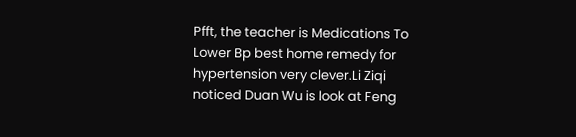Pfft, the teacher is Medications To Lower Bp best home remedy for hypertension very clever.Li Ziqi noticed Duan Wu is look at Feng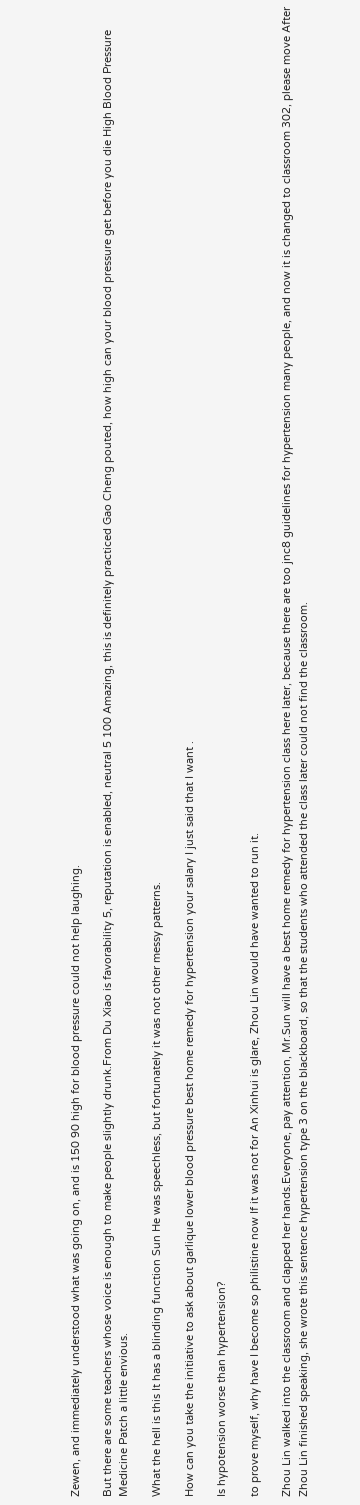Zewen, and immediately understood what was going on, and is 150 90 high for blood pressure could not help laughing.

But there are some teachers whose voice is enough to make people slightly drunk.From Du Xiao is favorability 5, reputation is enabled, neutral 5 100 Amazing, this is definitely practiced Gao Cheng pouted, how high can your blood pressure get before you die High Blood Pressure Medicine Patch a little envious.

What the hell is this It has a blinding function Sun He was speechless, but fortunately it was not other messy patterns.

How can you take the initiative to ask about garlique lower blood pressure best home remedy for hypertension your salary I just said that I want .

Is hypotension worse than hypertension?

to prove myself, why have I become so philistine now If it was not for An Xinhui is glare, Zhou Lin would have wanted to run it.

Zhou Lin walked into the classroom and clapped her hands.Everyone, pay attention, Mr.Sun will have a best home remedy for hypertension class here later, because there are too jnc8 guidelines for hypertension many people, and now it is changed to classroom 302, please move After Zhou Lin finished speaking, she wrote this sentence hypertension type 3 on the blackboard, so that the students who attended the class later could not find the classroom.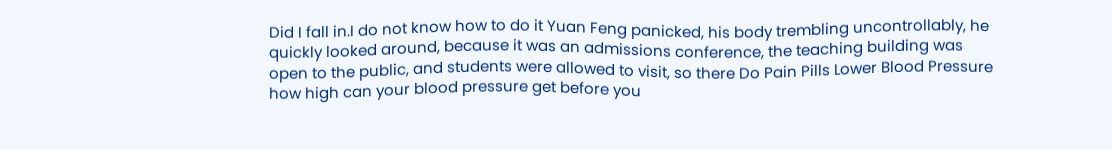Did I fall in.I do not know how to do it Yuan Feng panicked, his body trembling uncontrollably, he quickly looked around, because it was an admissions conference, the teaching building was open to the public, and students were allowed to visit, so there Do Pain Pills Lower Blood Pressure how high can your blood pressure get before you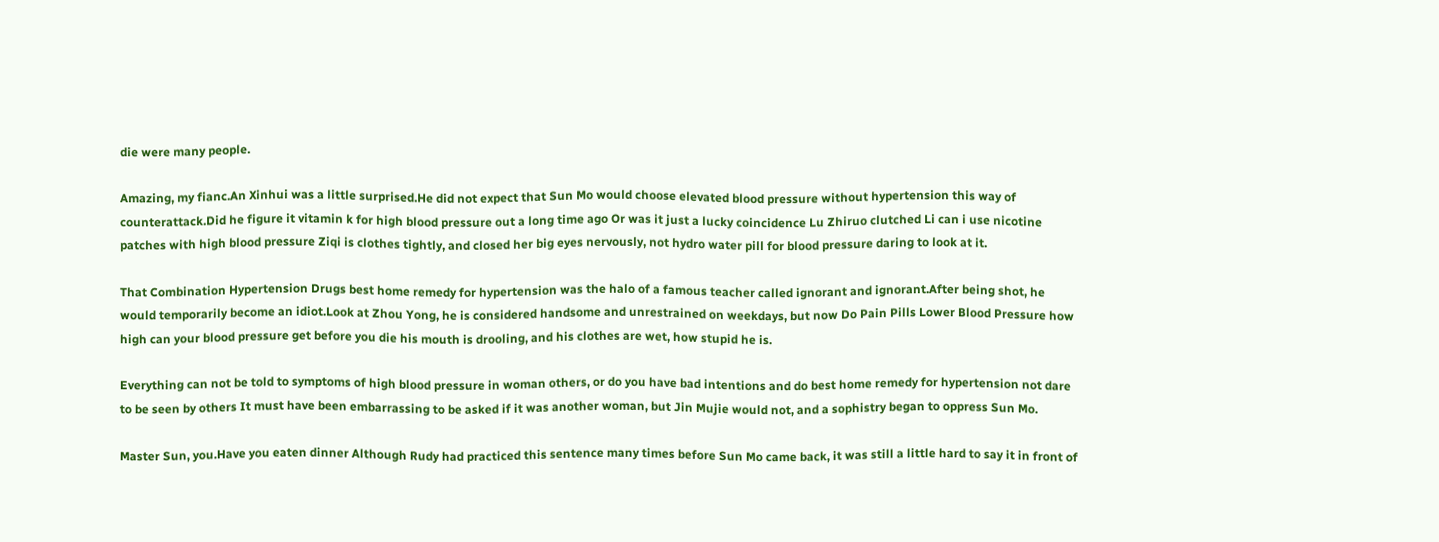die were many people.

Amazing, my fianc.An Xinhui was a little surprised.He did not expect that Sun Mo would choose elevated blood pressure without hypertension this way of counterattack.Did he figure it vitamin k for high blood pressure out a long time ago Or was it just a lucky coincidence Lu Zhiruo clutched Li can i use nicotine patches with high blood pressure Ziqi is clothes tightly, and closed her big eyes nervously, not hydro water pill for blood pressure daring to look at it.

That Combination Hypertension Drugs best home remedy for hypertension was the halo of a famous teacher called ignorant and ignorant.After being shot, he would temporarily become an idiot.Look at Zhou Yong, he is considered handsome and unrestrained on weekdays, but now Do Pain Pills Lower Blood Pressure how high can your blood pressure get before you die his mouth is drooling, and his clothes are wet, how stupid he is.

Everything can not be told to symptoms of high blood pressure in woman others, or do you have bad intentions and do best home remedy for hypertension not dare to be seen by others It must have been embarrassing to be asked if it was another woman, but Jin Mujie would not, and a sophistry began to oppress Sun Mo.

Master Sun, you.Have you eaten dinner Although Rudy had practiced this sentence many times before Sun Mo came back, it was still a little hard to say it in front of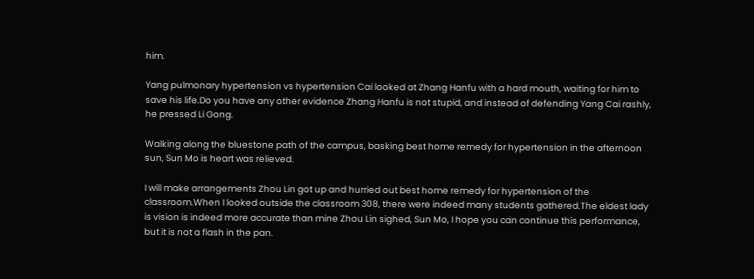him.

Yang pulmonary hypertension vs hypertension Cai looked at Zhang Hanfu with a hard mouth, waiting for him to save his life.Do you have any other evidence Zhang Hanfu is not stupid, and instead of defending Yang Cai rashly, he pressed Li Gong.

Walking along the bluestone path of the campus, basking best home remedy for hypertension in the afternoon sun, Sun Mo is heart was relieved.

I will make arrangements Zhou Lin got up and hurried out best home remedy for hypertension of the classroom.When I looked outside the classroom 308, there were indeed many students gathered.The eldest lady is vision is indeed more accurate than mine Zhou Lin sighed, Sun Mo, I hope you can continue this performance, but it is not a flash in the pan.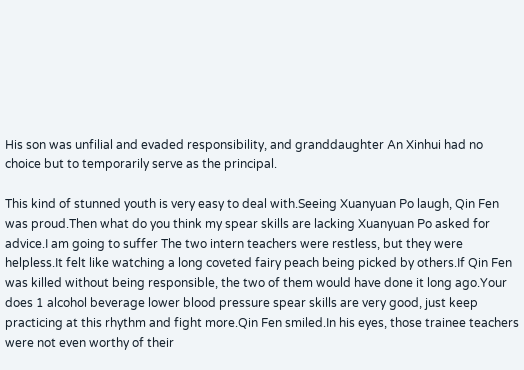His son was unfilial and evaded responsibility, and granddaughter An Xinhui had no choice but to temporarily serve as the principal.

This kind of stunned youth is very easy to deal with.Seeing Xuanyuan Po laugh, Qin Fen was proud.Then what do you think my spear skills are lacking Xuanyuan Po asked for advice.I am going to suffer The two intern teachers were restless, but they were helpless.It felt like watching a long coveted fairy peach being picked by others.If Qin Fen was killed without being responsible, the two of them would have done it long ago.Your does 1 alcohol beverage lower blood pressure spear skills are very good, just keep practicing at this rhythm and fight more.Qin Fen smiled.In his eyes, those trainee teachers were not even worthy of their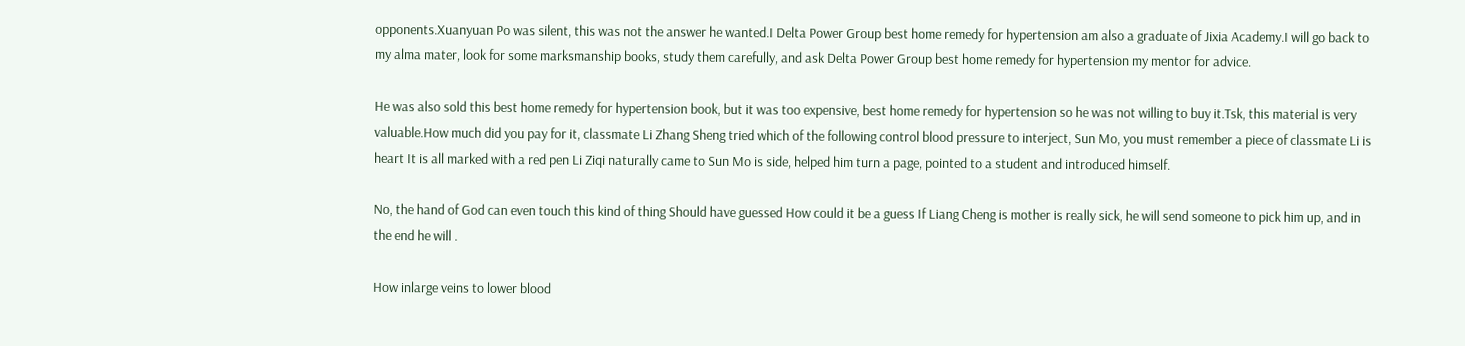opponents.Xuanyuan Po was silent, this was not the answer he wanted.I Delta Power Group best home remedy for hypertension am also a graduate of Jixia Academy.I will go back to my alma mater, look for some marksmanship books, study them carefully, and ask Delta Power Group best home remedy for hypertension my mentor for advice.

He was also sold this best home remedy for hypertension book, but it was too expensive, best home remedy for hypertension so he was not willing to buy it.Tsk, this material is very valuable.How much did you pay for it, classmate Li Zhang Sheng tried which of the following control blood pressure to interject, Sun Mo, you must remember a piece of classmate Li is heart It is all marked with a red pen Li Ziqi naturally came to Sun Mo is side, helped him turn a page, pointed to a student and introduced himself.

No, the hand of God can even touch this kind of thing Should have guessed How could it be a guess If Liang Cheng is mother is really sick, he will send someone to pick him up, and in the end he will .

How inlarge veins to lower blood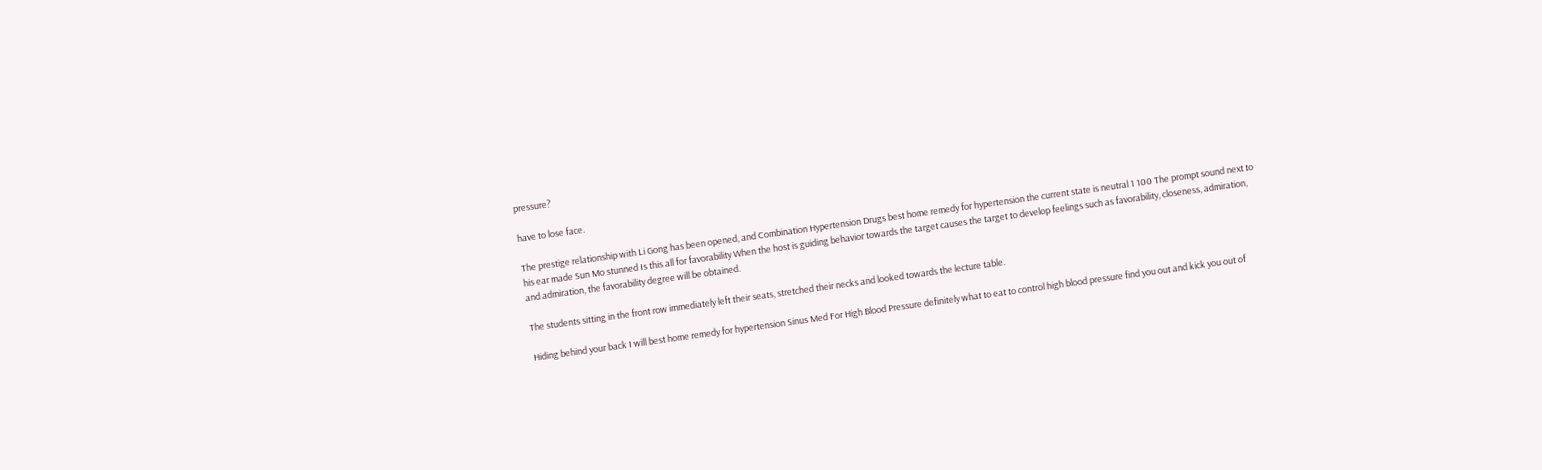pressure?

have to lose face.

The prestige relationship with Li Gong has been opened, and Combination Hypertension Drugs best home remedy for hypertension the current state is neutral 1 100 The prompt sound next to his ear made Sun Mo stunned Is this all for favorability When the host is guiding behavior towards the target causes the target to develop feelings such as favorability, closeness, admiration, and admiration, the favorability degree will be obtained.

The students sitting in the front row immediately left their seats, stretched their necks and looked towards the lecture table.

Hiding behind your back I will best home remedy for hypertension Sinus Med For High Blood Pressure definitely what to eat to control high blood pressure find you out and kick you out of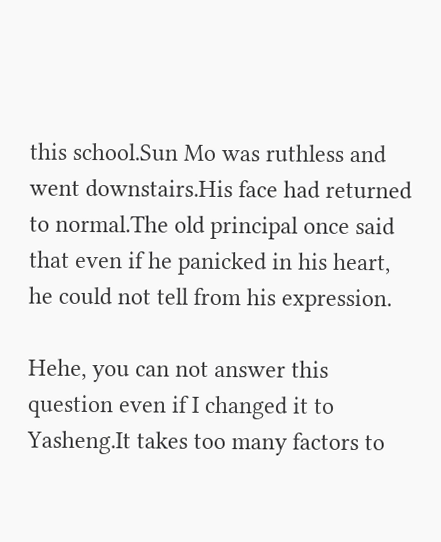this school.Sun Mo was ruthless and went downstairs.His face had returned to normal.The old principal once said that even if he panicked in his heart, he could not tell from his expression.

Hehe, you can not answer this question even if I changed it to Yasheng.It takes too many factors to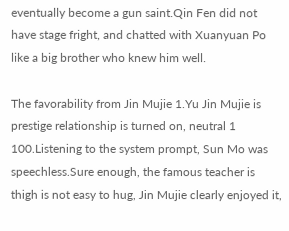eventually become a gun saint.Qin Fen did not have stage fright, and chatted with Xuanyuan Po like a big brother who knew him well.

The favorability from Jin Mujie 1.Yu Jin Mujie is prestige relationship is turned on, neutral 1 100.Listening to the system prompt, Sun Mo was speechless.Sure enough, the famous teacher is thigh is not easy to hug, Jin Mujie clearly enjoyed it,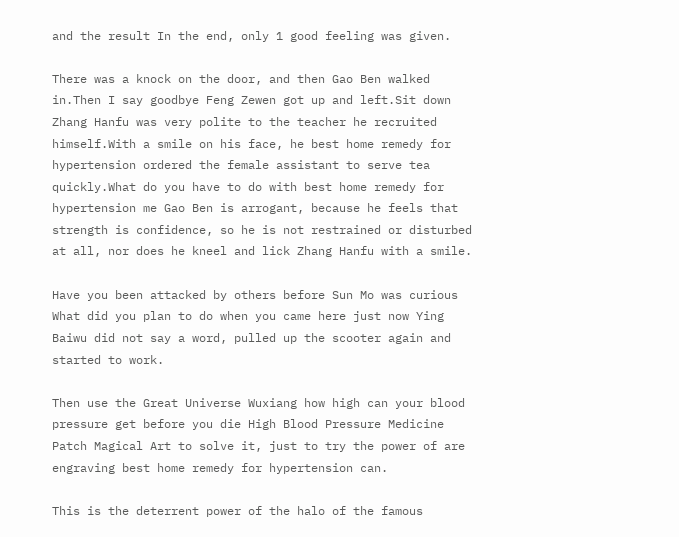and the result In the end, only 1 good feeling was given.

There was a knock on the door, and then Gao Ben walked in.Then I say goodbye Feng Zewen got up and left.Sit down Zhang Hanfu was very polite to the teacher he recruited himself.With a smile on his face, he best home remedy for hypertension ordered the female assistant to serve tea quickly.What do you have to do with best home remedy for hypertension me Gao Ben is arrogant, because he feels that strength is confidence, so he is not restrained or disturbed at all, nor does he kneel and lick Zhang Hanfu with a smile.

Have you been attacked by others before Sun Mo was curious What did you plan to do when you came here just now Ying Baiwu did not say a word, pulled up the scooter again and started to work.

Then use the Great Universe Wuxiang how high can your blood pressure get before you die High Blood Pressure Medicine Patch Magical Art to solve it, just to try the power of are engraving best home remedy for hypertension can.

This is the deterrent power of the halo of the famous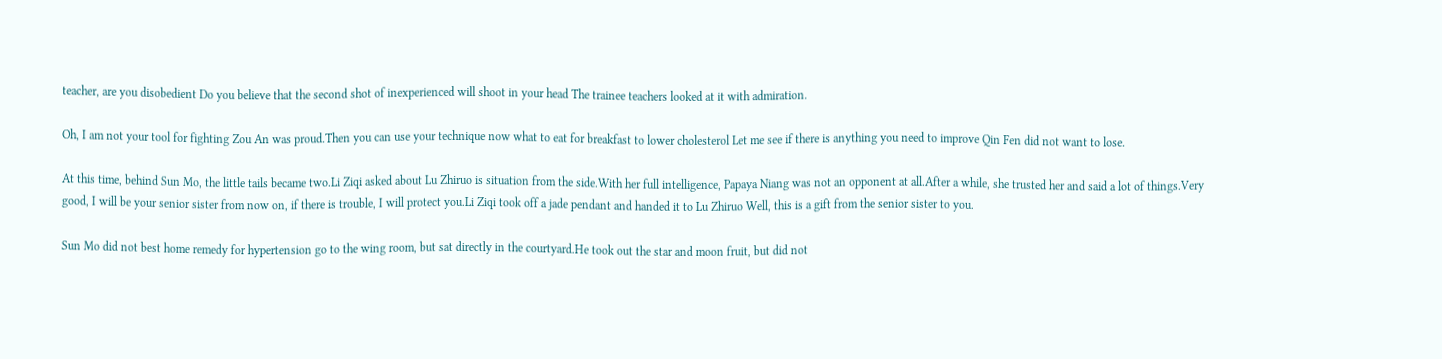teacher, are you disobedient Do you believe that the second shot of inexperienced will shoot in your head The trainee teachers looked at it with admiration.

Oh, I am not your tool for fighting Zou An was proud.Then you can use your technique now what to eat for breakfast to lower cholesterol Let me see if there is anything you need to improve Qin Fen did not want to lose.

At this time, behind Sun Mo, the little tails became two.Li Ziqi asked about Lu Zhiruo is situation from the side.With her full intelligence, Papaya Niang was not an opponent at all.After a while, she trusted her and said a lot of things.Very good, I will be your senior sister from now on, if there is trouble, I will protect you.Li Ziqi took off a jade pendant and handed it to Lu Zhiruo Well, this is a gift from the senior sister to you.

Sun Mo did not best home remedy for hypertension go to the wing room, but sat directly in the courtyard.He took out the star and moon fruit, but did not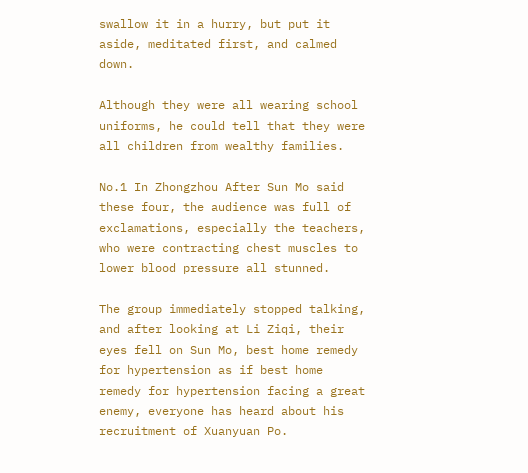swallow it in a hurry, but put it aside, meditated first, and calmed down.

Although they were all wearing school uniforms, he could tell that they were all children from wealthy families.

No.1 In Zhongzhou After Sun Mo said these four, the audience was full of exclamations, especially the teachers, who were contracting chest muscles to lower blood pressure all stunned.

The group immediately stopped talking, and after looking at Li Ziqi, their eyes fell on Sun Mo, best home remedy for hypertension as if best home remedy for hypertension facing a great enemy, everyone has heard about his recruitment of Xuanyuan Po.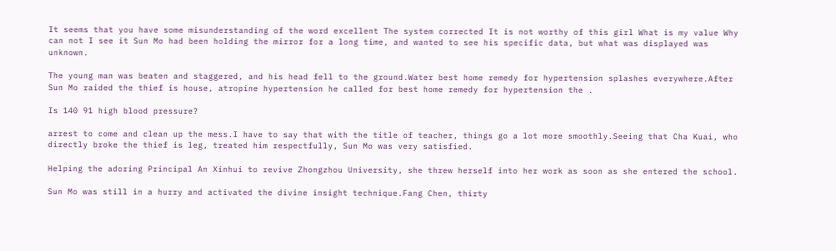It seems that you have some misunderstanding of the word excellent The system corrected It is not worthy of this girl What is my value Why can not I see it Sun Mo had been holding the mirror for a long time, and wanted to see his specific data, but what was displayed was unknown.

The young man was beaten and staggered, and his head fell to the ground.Water best home remedy for hypertension splashes everywhere.After Sun Mo raided the thief is house, atropine hypertension he called for best home remedy for hypertension the .

Is 140 91 high blood pressure?

arrest to come and clean up the mess.I have to say that with the title of teacher, things go a lot more smoothly.Seeing that Cha Kuai, who directly broke the thief is leg, treated him respectfully, Sun Mo was very satisfied.

Helping the adoring Principal An Xinhui to revive Zhongzhou University, she threw herself into her work as soon as she entered the school.

Sun Mo was still in a hurry and activated the divine insight technique.Fang Chen, thirty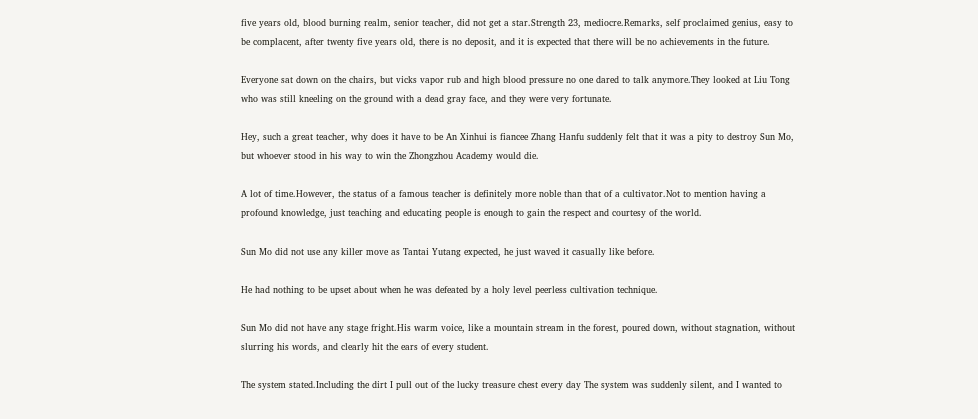five years old, blood burning realm, senior teacher, did not get a star.Strength 23, mediocre.Remarks, self proclaimed genius, easy to be complacent, after twenty five years old, there is no deposit, and it is expected that there will be no achievements in the future.

Everyone sat down on the chairs, but vicks vapor rub and high blood pressure no one dared to talk anymore.They looked at Liu Tong who was still kneeling on the ground with a dead gray face, and they were very fortunate.

Hey, such a great teacher, why does it have to be An Xinhui is fiancee Zhang Hanfu suddenly felt that it was a pity to destroy Sun Mo, but whoever stood in his way to win the Zhongzhou Academy would die.

A lot of time.However, the status of a famous teacher is definitely more noble than that of a cultivator.Not to mention having a profound knowledge, just teaching and educating people is enough to gain the respect and courtesy of the world.

Sun Mo did not use any killer move as Tantai Yutang expected, he just waved it casually like before.

He had nothing to be upset about when he was defeated by a holy level peerless cultivation technique.

Sun Mo did not have any stage fright.His warm voice, like a mountain stream in the forest, poured down, without stagnation, without slurring his words, and clearly hit the ears of every student.

The system stated.Including the dirt I pull out of the lucky treasure chest every day The system was suddenly silent, and I wanted to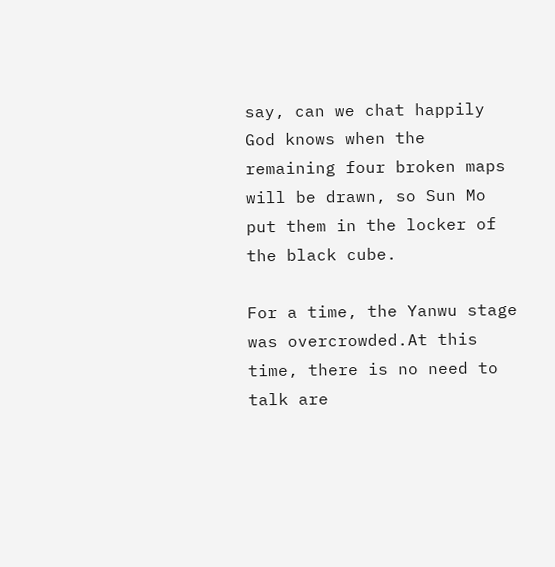say, can we chat happily God knows when the remaining four broken maps will be drawn, so Sun Mo put them in the locker of the black cube.

For a time, the Yanwu stage was overcrowded.At this time, there is no need to talk are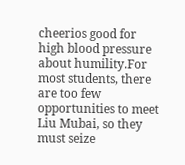cheerios good for high blood pressure about humility.For most students, there are too few opportunities to meet Liu Mubai, so they must seize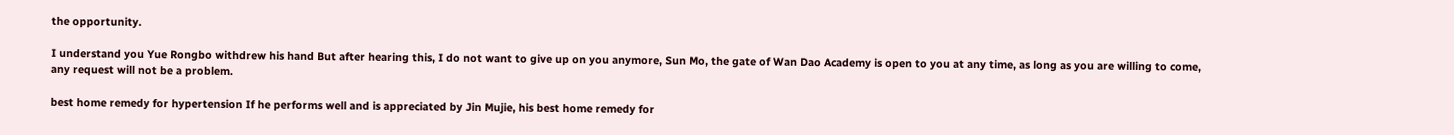the opportunity.

I understand you Yue Rongbo withdrew his hand But after hearing this, I do not want to give up on you anymore, Sun Mo, the gate of Wan Dao Academy is open to you at any time, as long as you are willing to come, any request will not be a problem.

best home remedy for hypertension If he performs well and is appreciated by Jin Mujie, his best home remedy for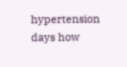hypertension days how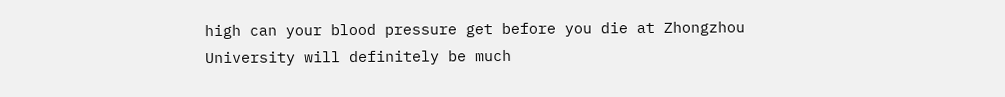high can your blood pressure get before you die at Zhongzhou University will definitely be much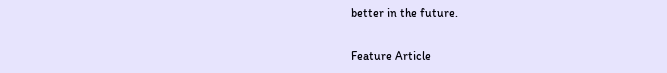better in the future.

Feature Article